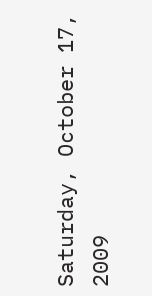Saturday, October 17, 2009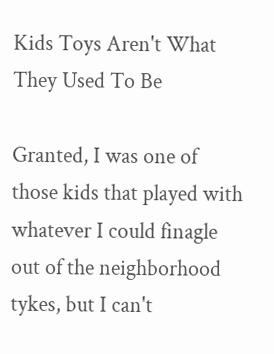Kids Toys Aren't What They Used To Be

Granted, I was one of those kids that played with whatever I could finagle out of the neighborhood tykes, but I can't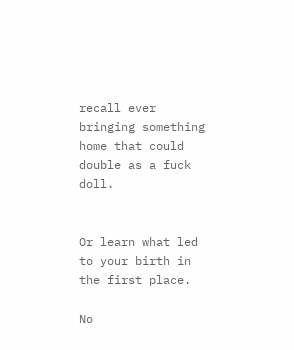recall ever bringing something home that could double as a fuck doll.


Or learn what led to your birth in the first place.

No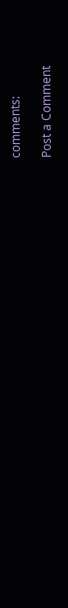comments:

Post a Comment